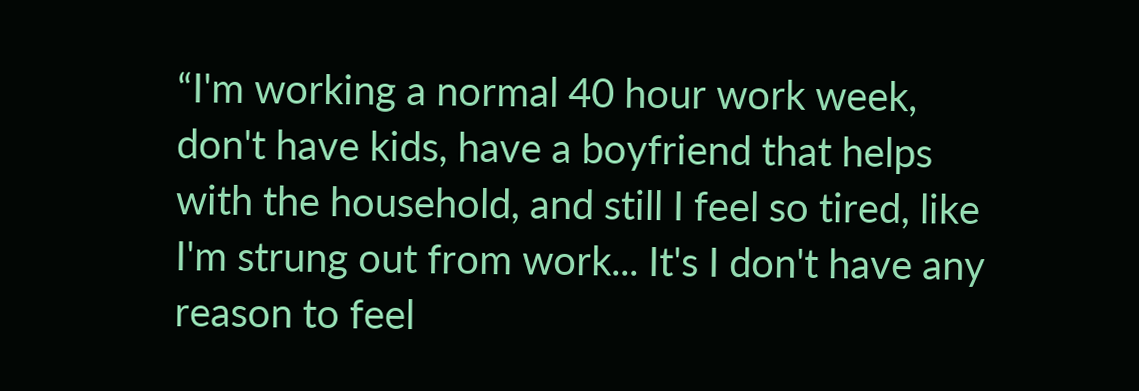“I'm working a normal 40 hour work week, don't have kids, have a boyfriend that helps with the household, and still I feel so tired, like I'm strung out from work... It's I don't have any reason to feel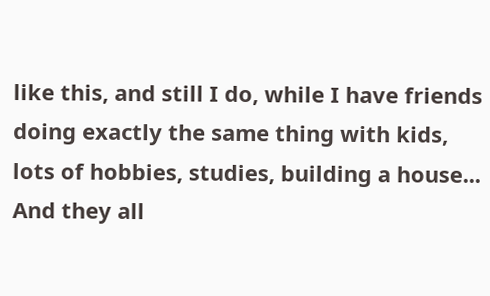like this, and still I do, while I have friends doing exactly the same thing with kids, lots of hobbies, studies, building a house... And they all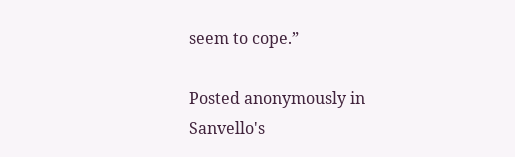seem to cope.”

Posted anonymously in Sanvello's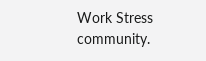Work Stress community.